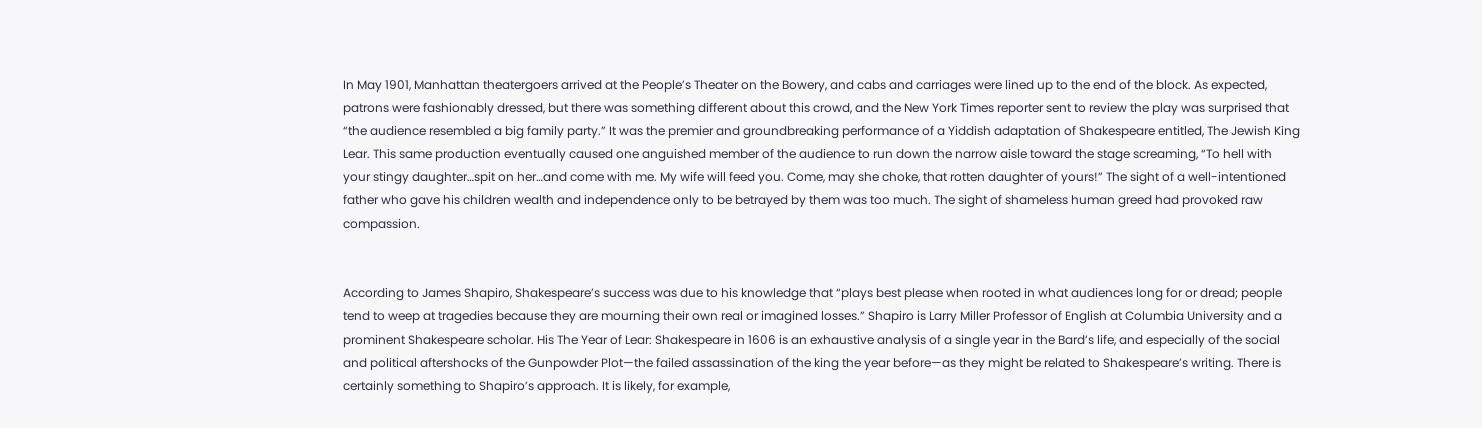In May 1901, Manhattan theatergoers arrived at the People’s Theater on the Bowery, and cabs and carriages were lined up to the end of the block. As expected, patrons were fashionably dressed, but there was something different about this crowd, and the New York Times reporter sent to review the play was surprised that “the audience resembled a big family party.” It was the premier and groundbreaking performance of a Yiddish adaptation of Shakespeare entitled, The Jewish King Lear. This same production eventually caused one anguished member of the audience to run down the narrow aisle toward the stage screaming, “To hell with your stingy daughter…spit on her…and come with me. My wife will feed you. Come, may she choke, that rotten daughter of yours!” The sight of a well-intentioned father who gave his children wealth and independence only to be betrayed by them was too much. The sight of shameless human greed had provoked raw compassion.


According to James Shapiro, Shakespeare’s success was due to his knowledge that “plays best please when rooted in what audiences long for or dread; people tend to weep at tragedies because they are mourning their own real or imagined losses.” Shapiro is Larry Miller Professor of English at Columbia University and a prominent Shakespeare scholar. His The Year of Lear: Shakespeare in 1606 is an exhaustive analysis of a single year in the Bard’s life, and especially of the social and political aftershocks of the Gunpowder Plot—the failed assassination of the king the year before—as they might be related to Shakespeare’s writing. There is certainly something to Shapiro’s approach. It is likely, for example,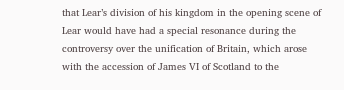that Lear’s division of his kingdom in the opening scene of Lear would have had a special resonance during the controversy over the unification of Britain, which arose with the accession of James VI of Scotland to the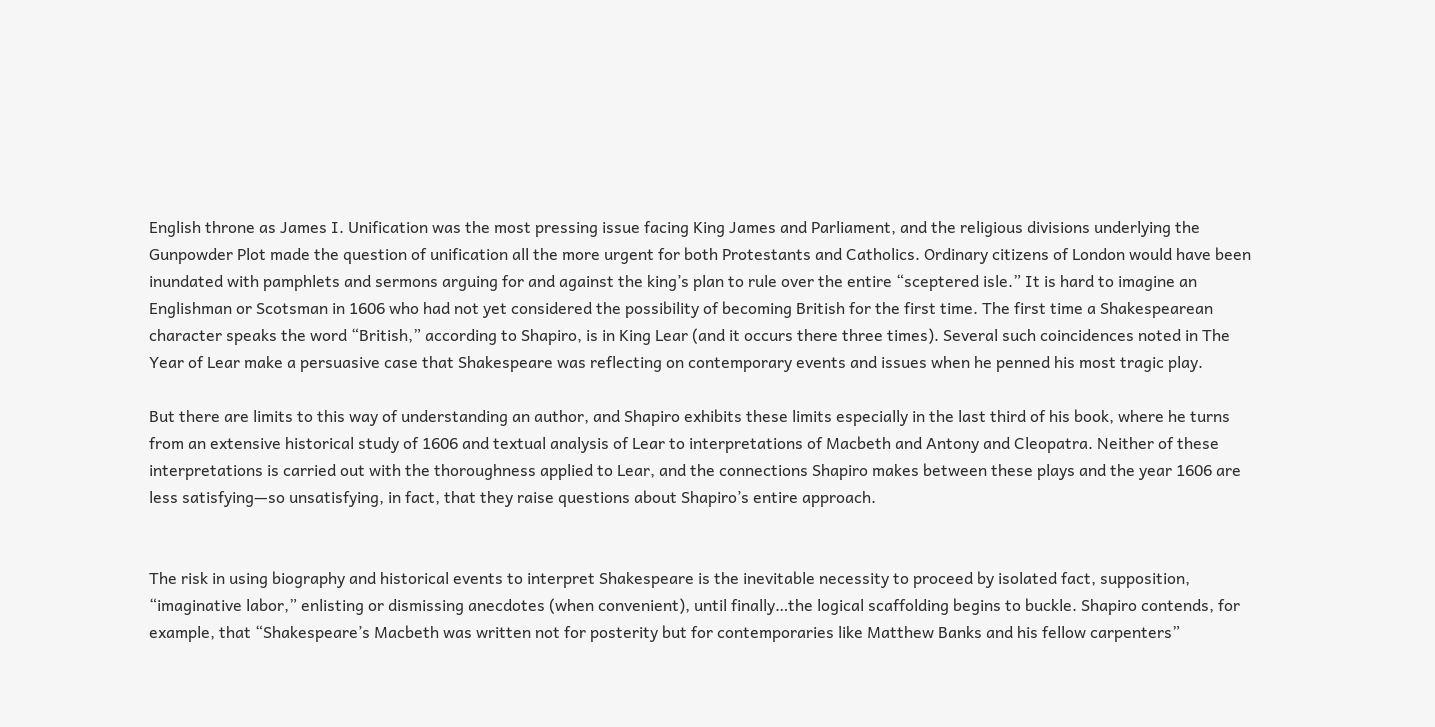English throne as James I. Unification was the most pressing issue facing King James and Parliament, and the religious divisions underlying the Gunpowder Plot made the question of unification all the more urgent for both Protestants and Catholics. Ordinary citizens of London would have been inundated with pamphlets and sermons arguing for and against the king’s plan to rule over the entire “sceptered isle.” It is hard to imagine an Englishman or Scotsman in 1606 who had not yet considered the possibility of becoming British for the first time. The first time a Shakespearean character speaks the word “British,” according to Shapiro, is in King Lear (and it occurs there three times). Several such coincidences noted in The Year of Lear make a persuasive case that Shakespeare was reflecting on contemporary events and issues when he penned his most tragic play.

But there are limits to this way of understanding an author, and Shapiro exhibits these limits especially in the last third of his book, where he turns from an extensive historical study of 1606 and textual analysis of Lear to interpretations of Macbeth and Antony and Cleopatra. Neither of these interpretations is carried out with the thoroughness applied to Lear, and the connections Shapiro makes between these plays and the year 1606 are less satisfying—so unsatisfying, in fact, that they raise questions about Shapiro’s entire approach.


The risk in using biography and historical events to interpret Shakespeare is the inevitable necessity to proceed by isolated fact, supposition, “imaginative labor,” enlisting or dismissing anecdotes (when convenient), until finally…the logical scaffolding begins to buckle. Shapiro contends, for example, that “Shakespeare’s Macbeth was written not for posterity but for contemporaries like Matthew Banks and his fellow carpenters”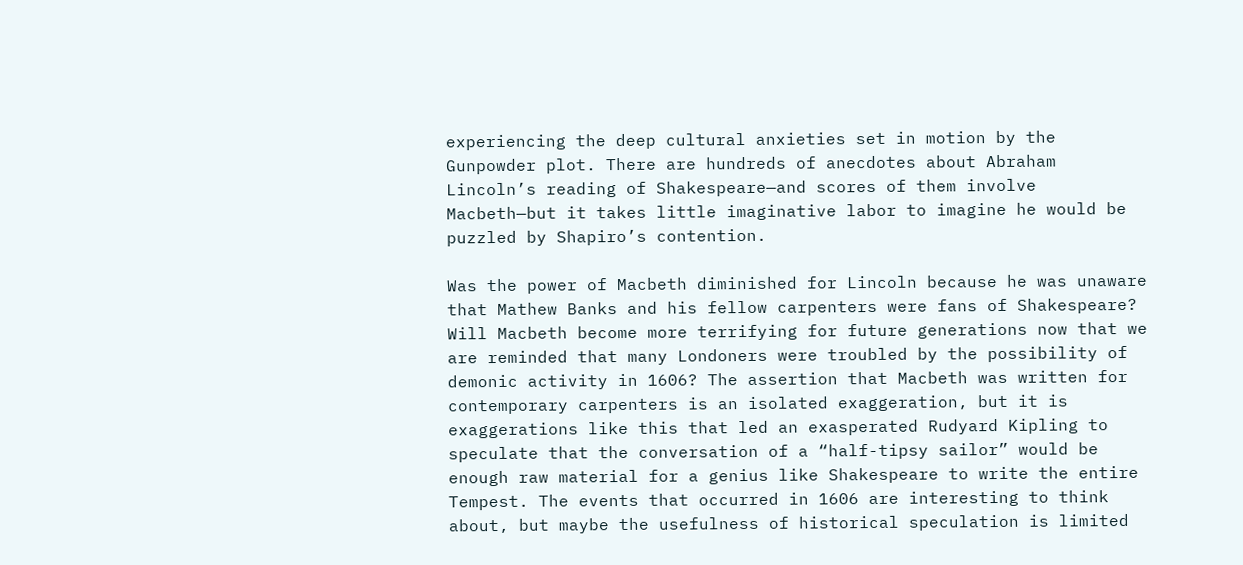experiencing the deep cultural anxieties set in motion by the Gunpowder plot. There are hundreds of anecdotes about Abraham Lincoln’s reading of Shakespeare—and scores of them involve Macbeth—but it takes little imaginative labor to imagine he would be puzzled by Shapiro’s contention.

Was the power of Macbeth diminished for Lincoln because he was unaware that Mathew Banks and his fellow carpenters were fans of Shakespeare? Will Macbeth become more terrifying for future generations now that we are reminded that many Londoners were troubled by the possibility of demonic activity in 1606? The assertion that Macbeth was written for contemporary carpenters is an isolated exaggeration, but it is exaggerations like this that led an exasperated Rudyard Kipling to speculate that the conversation of a “half-tipsy sailor” would be enough raw material for a genius like Shakespeare to write the entire Tempest. The events that occurred in 1606 are interesting to think about, but maybe the usefulness of historical speculation is limited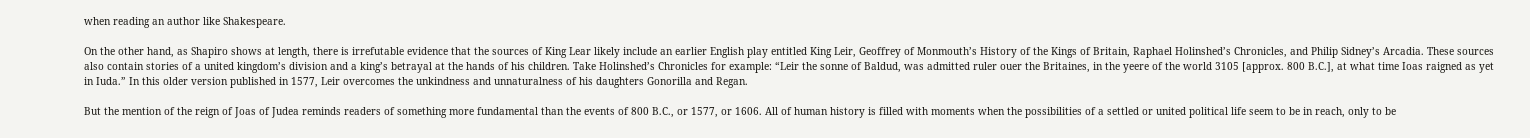when reading an author like Shakespeare.

On the other hand, as Shapiro shows at length, there is irrefutable evidence that the sources of King Lear likely include an earlier English play entitled King Leir, Geoffrey of Monmouth’s History of the Kings of Britain, Raphael Holinshed’s Chronicles, and Philip Sidney’s Arcadia. These sources also contain stories of a united kingdom’s division and a king’s betrayal at the hands of his children. Take Holinshed’s Chronicles for example: “Leir the sonne of Baldud, was admitted ruler ouer the Britaines, in the yeere of the world 3105 [approx. 800 B.C.], at what time Ioas raigned as yet in Iuda.” In this older version published in 1577, Leir overcomes the unkindness and unnaturalness of his daughters Gonorilla and Regan.

But the mention of the reign of Joas of Judea reminds readers of something more fundamental than the events of 800 B.C., or 1577, or 1606. All of human history is filled with moments when the possibilities of a settled or united political life seem to be in reach, only to be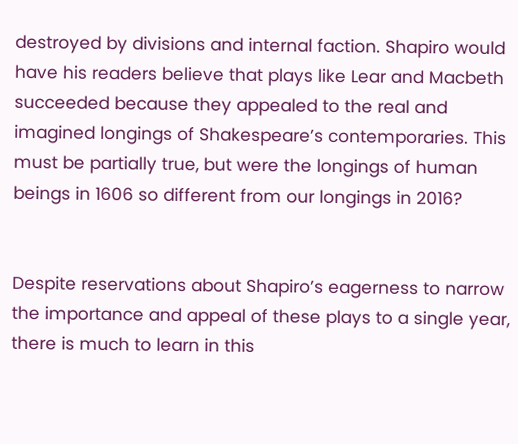destroyed by divisions and internal faction. Shapiro would have his readers believe that plays like Lear and Macbeth succeeded because they appealed to the real and imagined longings of Shakespeare’s contemporaries. This must be partially true, but were the longings of human beings in 1606 so different from our longings in 2016?


Despite reservations about Shapiro’s eagerness to narrow the importance and appeal of these plays to a single year, there is much to learn in this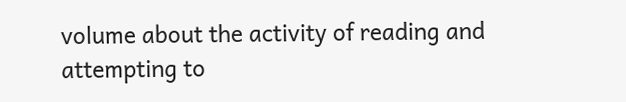volume about the activity of reading and attempting to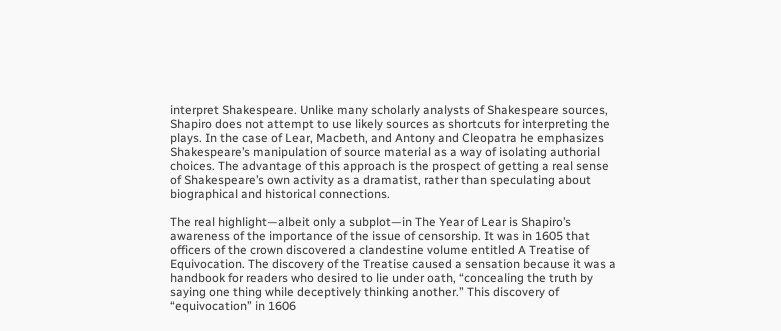interpret Shakespeare. Unlike many scholarly analysts of Shakespeare sources, Shapiro does not attempt to use likely sources as shortcuts for interpreting the plays. In the case of Lear, Macbeth, and Antony and Cleopatra he emphasizes Shakespeare’s manipulation of source material as a way of isolating authorial choices. The advantage of this approach is the prospect of getting a real sense of Shakespeare’s own activity as a dramatist, rather than speculating about biographical and historical connections.

The real highlight—albeit only a subplot—in The Year of Lear is Shapiro’s awareness of the importance of the issue of censorship. It was in 1605 that officers of the crown discovered a clandestine volume entitled A Treatise of Equivocation. The discovery of the Treatise caused a sensation because it was a handbook for readers who desired to lie under oath, “concealing the truth by saying one thing while deceptively thinking another.” This discovery of “equivocation” in 1606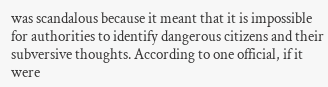was scandalous because it meant that it is impossible for authorities to identify dangerous citizens and their subversive thoughts. According to one official, if it were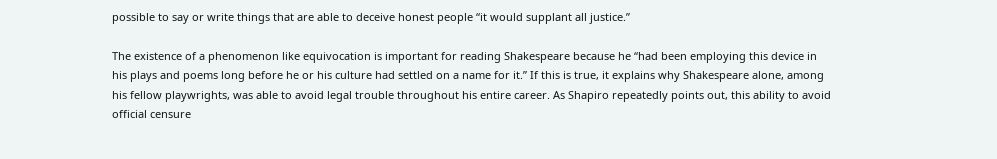possible to say or write things that are able to deceive honest people “it would supplant all justice.”

The existence of a phenomenon like equivocation is important for reading Shakespeare because he “had been employing this device in his plays and poems long before he or his culture had settled on a name for it.” If this is true, it explains why Shakespeare alone, among his fellow playwrights, was able to avoid legal trouble throughout his entire career. As Shapiro repeatedly points out, this ability to avoid official censure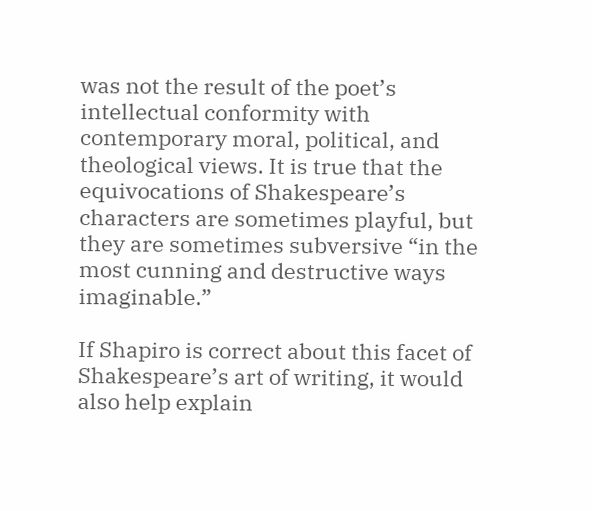was not the result of the poet’s intellectual conformity with contemporary moral, political, and theological views. It is true that the equivocations of Shakespeare’s characters are sometimes playful, but they are sometimes subversive “in the most cunning and destructive ways imaginable.”

If Shapiro is correct about this facet of Shakespeare’s art of writing, it would also help explain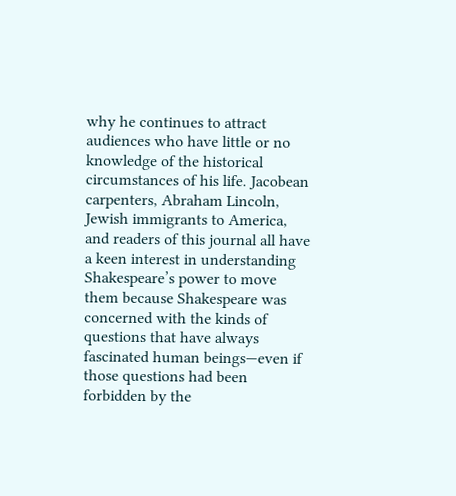why he continues to attract audiences who have little or no knowledge of the historical circumstances of his life. Jacobean carpenters, Abraham Lincoln, Jewish immigrants to America, and readers of this journal all have a keen interest in understanding Shakespeare’s power to move them because Shakespeare was concerned with the kinds of questions that have always fascinated human beings—even if those questions had been forbidden by the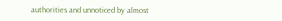authorities and unnoticed by almost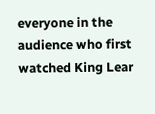everyone in the audience who first watched King Lear